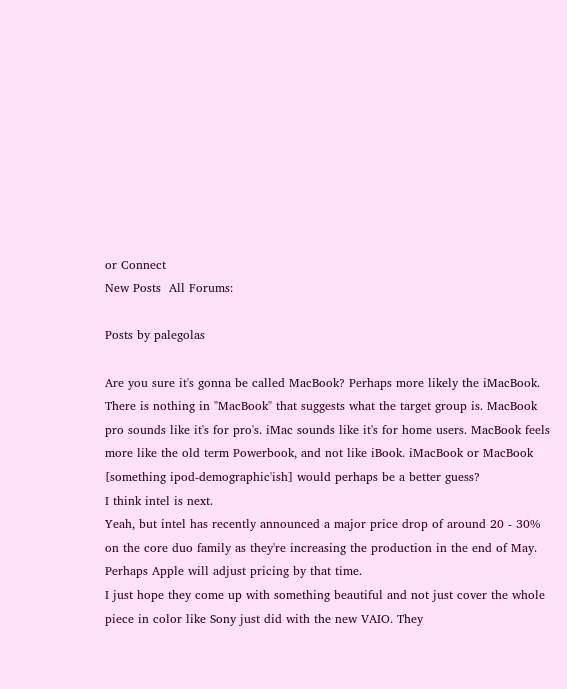or Connect
New Posts  All Forums:

Posts by palegolas

Are you sure it's gonna be called MacBook? Perhaps more likely the iMacBook. There is nothing in "MacBook" that suggests what the target group is. MacBook pro sounds like it's for pro's. iMac sounds like it's for home users. MacBook feels more like the old term Powerbook, and not like iBook. iMacBook or MacBook [something ipod-demographic'ish] would perhaps be a better guess?
I think intel is next.
Yeah, but intel has recently announced a major price drop of around 20 - 30% on the core duo family as they're increasing the production in the end of May. Perhaps Apple will adjust pricing by that time.
I just hope they come up with something beautiful and not just cover the whole piece in color like Sony just did with the new VAIO. They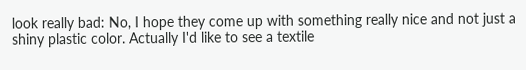look really bad: No, I hope they come up with something really nice and not just a shiny plastic color. Actually I'd like to see a textile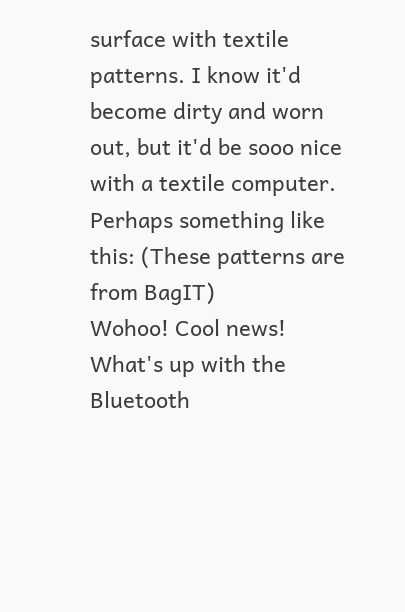surface with textile patterns. I know it'd become dirty and worn out, but it'd be sooo nice with a textile computer. Perhaps something like this: (These patterns are from BagIT)
Wohoo! Cool news!
What's up with the Bluetooth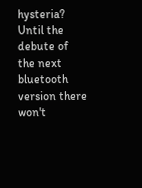hysteria? Until the debute of the next bluetooth version there won't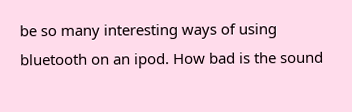be so many interesting ways of using bluetooth on an ipod. How bad is the sound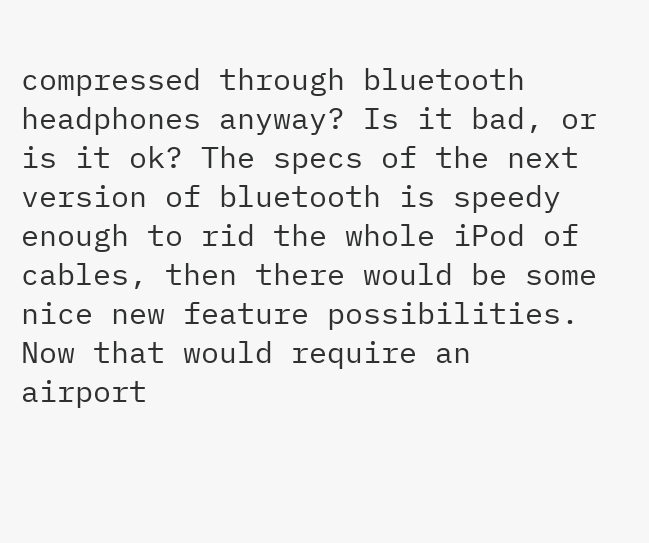compressed through bluetooth headphones anyway? Is it bad, or is it ok? The specs of the next version of bluetooth is speedy enough to rid the whole iPod of cables, then there would be some nice new feature possibilities. Now that would require an airport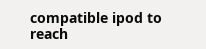compatible ipod to reach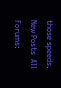those speeds.
New Posts  All Forums: